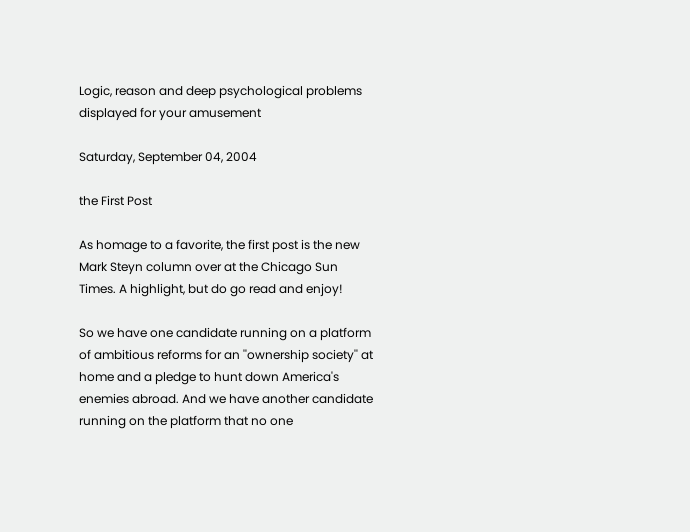Logic, reason and deep psychological problems displayed for your amusement

Saturday, September 04, 2004

the First Post

As homage to a favorite, the first post is the new Mark Steyn column over at the Chicago Sun Times. A highlight, but do go read and enjoy!

So we have one candidate running on a platform of ambitious reforms for an ''ownership society'' at home and a pledge to hunt down America's enemies abroad. And we have another candidate running on the platform that no one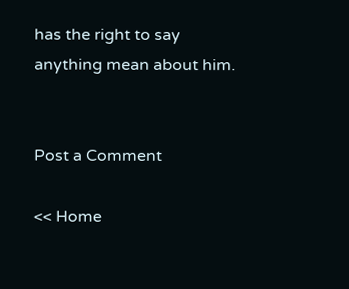has the right to say anything mean about him.


Post a Comment

<< Home